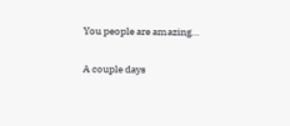You people are amazing…

A couple days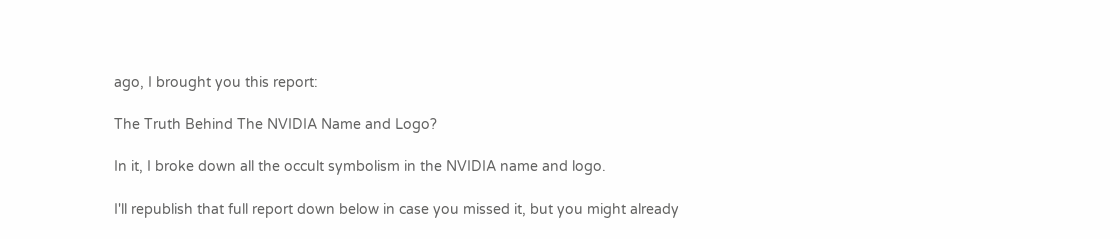ago, I brought you this report:

The Truth Behind The NVIDIA Name and Logo?

In it, I broke down all the occult symbolism in the NVIDIA name and logo.

I'll republish that full report down below in case you missed it, but you might already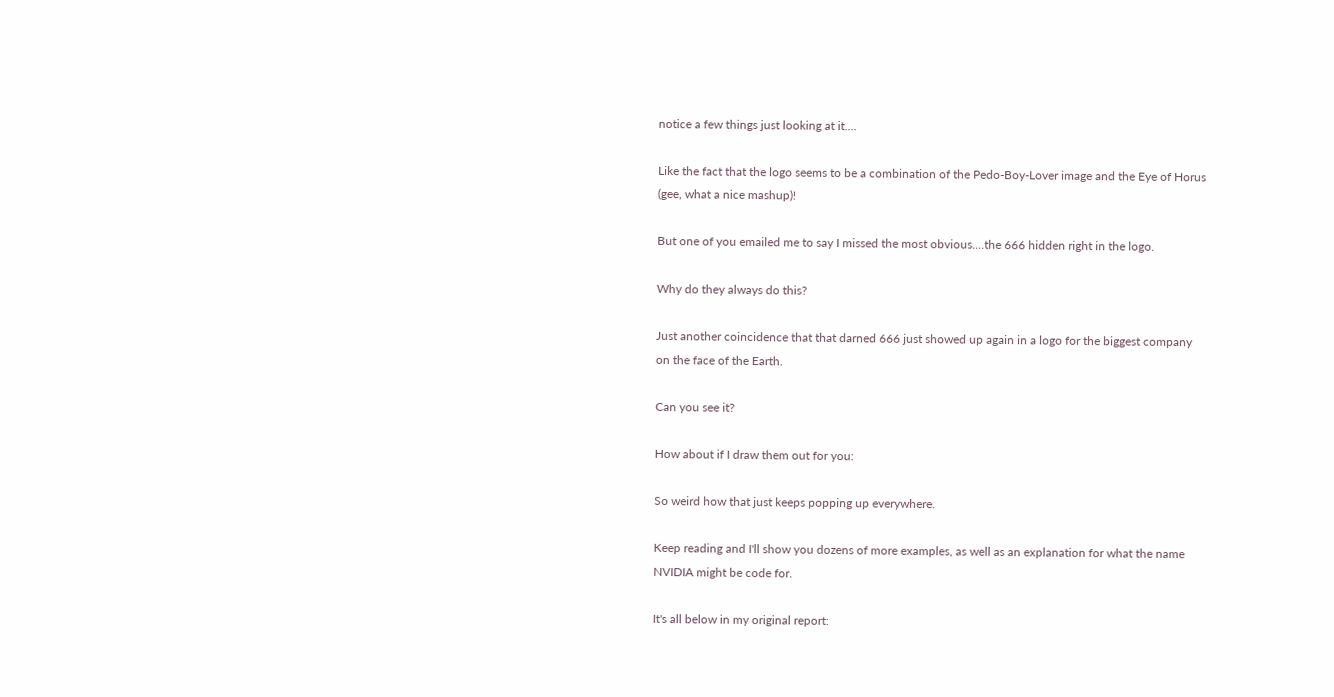notice a few things just looking at it....

Like the fact that the logo seems to be a combination of the Pedo-Boy-Lover image and the Eye of Horus (gee, what a nice mashup)!

But one of you emailed me to say I missed the most obvious....the 666 hidden right in the logo.

Why do they always do this?

Just another coincidence that that darned 666 just showed up again in a logo for the biggest company on the face of the Earth.

Can you see it?

How about if I draw them out for you:

So weird how that just keeps popping up everywhere.

Keep reading and I'll show you dozens of more examples, as well as an explanation for what the name NVIDIA might be code for.

It's all below in my original report: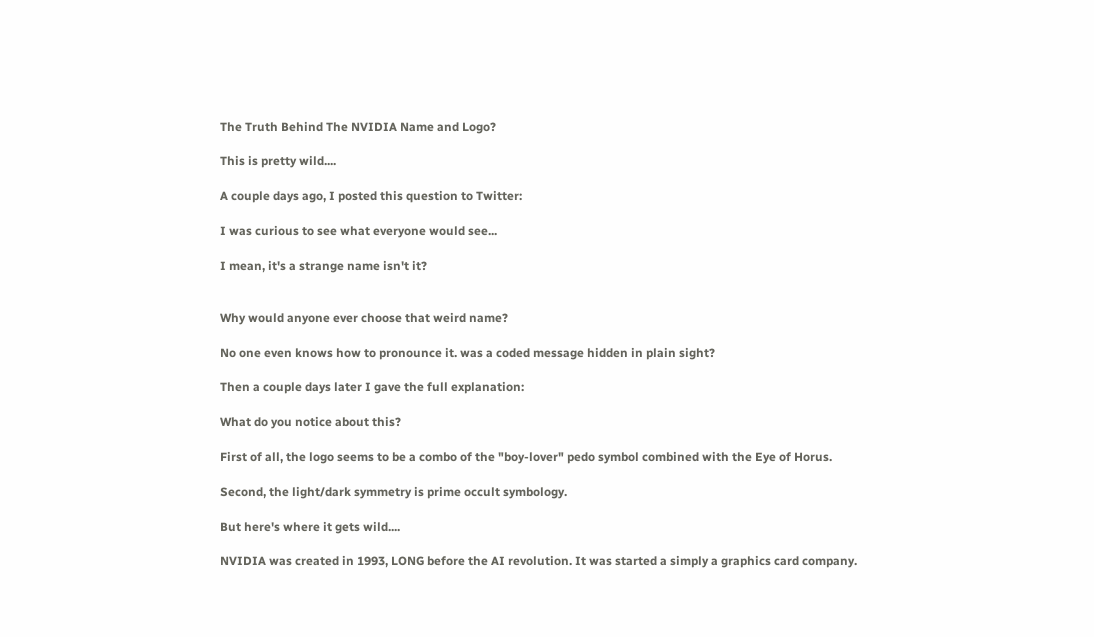The Truth Behind The NVIDIA Name and Logo?

This is pretty wild....

A couple days ago, I posted this question to Twitter:

I was curious to see what everyone would see...

I mean, it's a strange name isn't it?


Why would anyone ever choose that weird name?

No one even knows how to pronounce it. was a coded message hidden in plain sight?

Then a couple days later I gave the full explanation:

What do you notice about this?

First of all, the logo seems to be a combo of the "boy-lover" pedo symbol combined with the Eye of Horus.

Second, the light/dark symmetry is prime occult symbology.

But here's where it gets wild....

NVIDIA was created in 1993, LONG before the AI revolution. It was started a simply a graphics card company.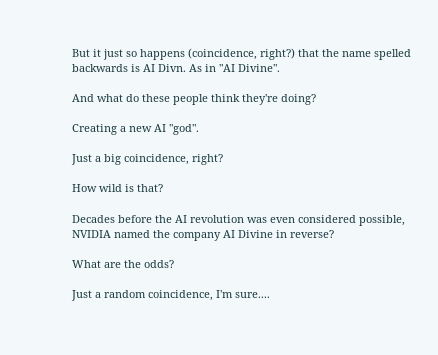But it just so happens (coincidence, right?) that the name spelled backwards is AI Divn. As in "AI Divine".

And what do these people think they're doing?

Creating a new AI "god".

Just a big coincidence, right?

How wild is that?

Decades before the AI revolution was even considered possible, NVIDIA named the company AI Divine in reverse?

What are the odds?

Just a random coincidence, I'm sure....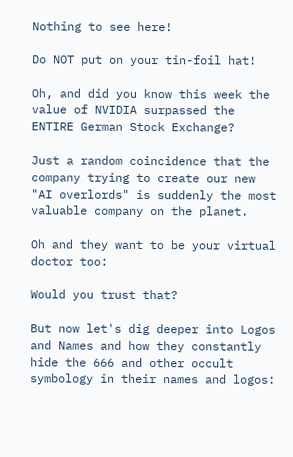Nothing to see here!

Do NOT put on your tin-foil hat!

Oh, and did you know this week the value of NVIDIA surpassed the ENTIRE German Stock Exchange?

Just a random coincidence that the company trying to create our new "AI overlords" is suddenly the most valuable company on the planet.

Oh and they want to be your virtual doctor too:

Would you trust that?

But now let's dig deeper into Logos and Names and how they constantly hide the 666 and other occult symbology in their names and logos: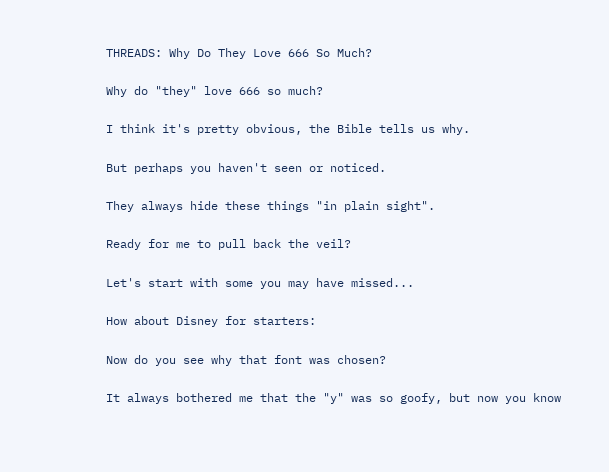THREADS: Why Do They Love 666 So Much?

Why do "they" love 666 so much?

I think it's pretty obvious, the Bible tells us why.

But perhaps you haven't seen or noticed.

They always hide these things "in plain sight".

Ready for me to pull back the veil?

Let's start with some you may have missed...

How about Disney for starters:

Now do you see why that font was chosen?

It always bothered me that the "y" was so goofy, but now you know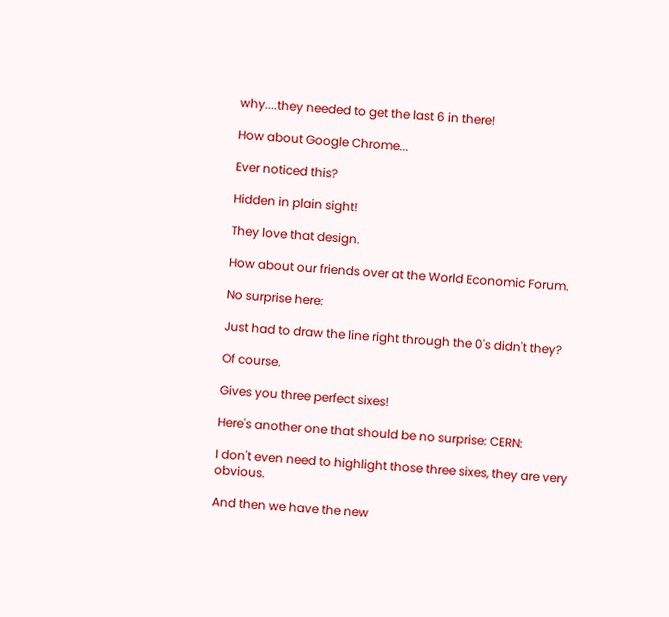why....they needed to get the last 6 in there!

How about Google Chrome...

Ever noticed this?

Hidden in plain sight!

They love that design.

How about our friends over at the World Economic Forum.

No surprise here:

Just had to draw the line right through the 0's didn't they?

Of course.

Gives you three perfect sixes!

Here's another one that should be no surprise: CERN:

I don't even need to highlight those three sixes, they are very obvious.

And then we have the new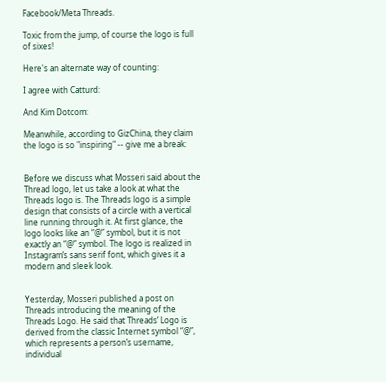Facebook/Meta Threads.

Toxic from the jump, of course the logo is full of sixes!

Here's an alternate way of counting:

I agree with Catturd:

And Kim Dotcom:

Meanwhile, according to GizChina, they claim the logo is so "inspiring" -- give me a break:


Before we discuss what Mosseri said about the Thread logo, let us take a look at what the Threads logo is. The Threads logo is a simple design that consists of a circle with a vertical line running through it. At first glance, the logo looks like an “@” symbol, but it is not exactly an “@” symbol. The logo is realized in Instagram’s sans serif font, which gives it a modern and sleek look.


Yesterday, Mosseri published a post on Threads introducing the meaning of the Threads Logo. He said that Threads’ Logo is derived from the classic Internet symbol “@”, which represents a person’s username, individual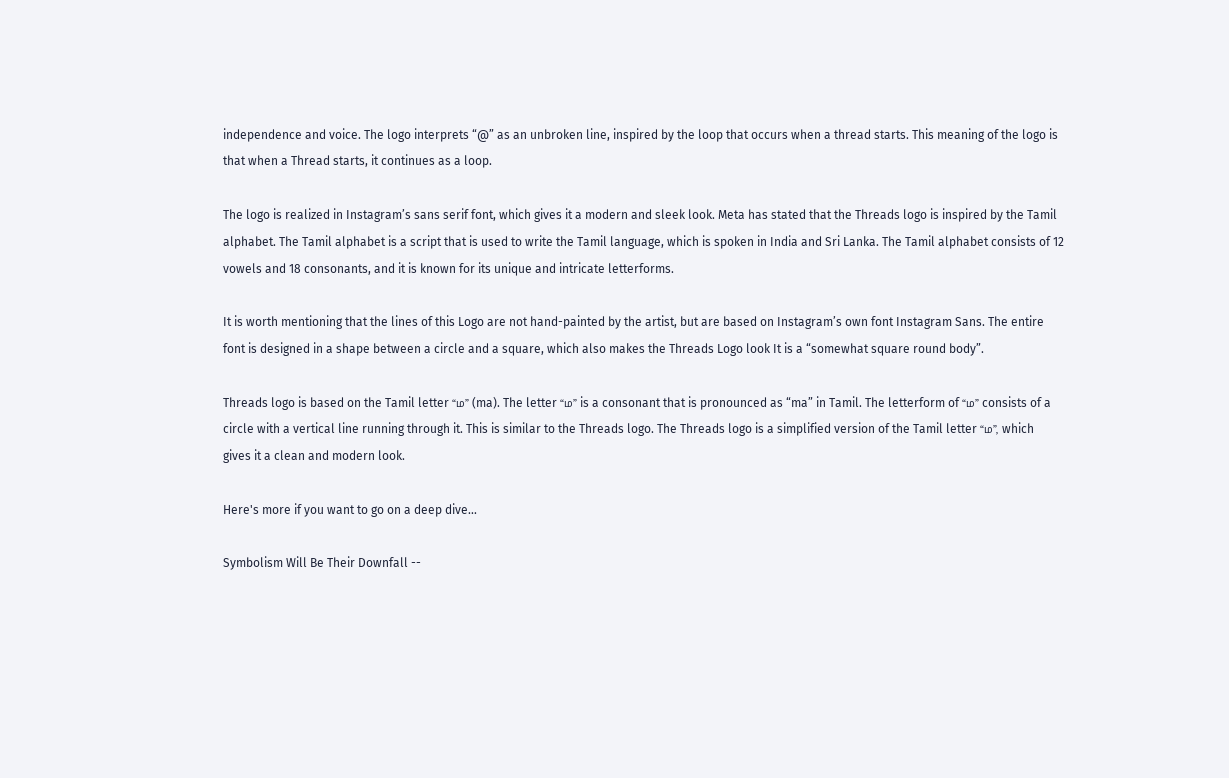independence and voice. The logo interprets “@” as an unbroken line, inspired by the loop that occurs when a thread starts. This meaning of the logo is that when a Thread starts, it continues as a loop.

The logo is realized in Instagram’s sans serif font, which gives it a modern and sleek look. Meta has stated that the Threads logo is inspired by the Tamil alphabet. The Tamil alphabet is a script that is used to write the Tamil language, which is spoken in India and Sri Lanka. The Tamil alphabet consists of 12 vowels and 18 consonants, and it is known for its unique and intricate letterforms.

It is worth mentioning that the lines of this Logo are not hand-painted by the artist, but are based on Instagram’s own font Instagram Sans. The entire font is designed in a shape between a circle and a square, which also makes the Threads Logo look It is a “somewhat square round body”.

Threads logo is based on the Tamil letter “ம” (ma). The letter “ம” is a consonant that is pronounced as “ma” in Tamil. The letterform of “ம” consists of a circle with a vertical line running through it. This is similar to the Threads logo. The Threads logo is a simplified version of the Tamil letter “ம”, which gives it a clean and modern look.

Here's more if you want to go on a deep dive...

Symbolism Will Be Their Downfall --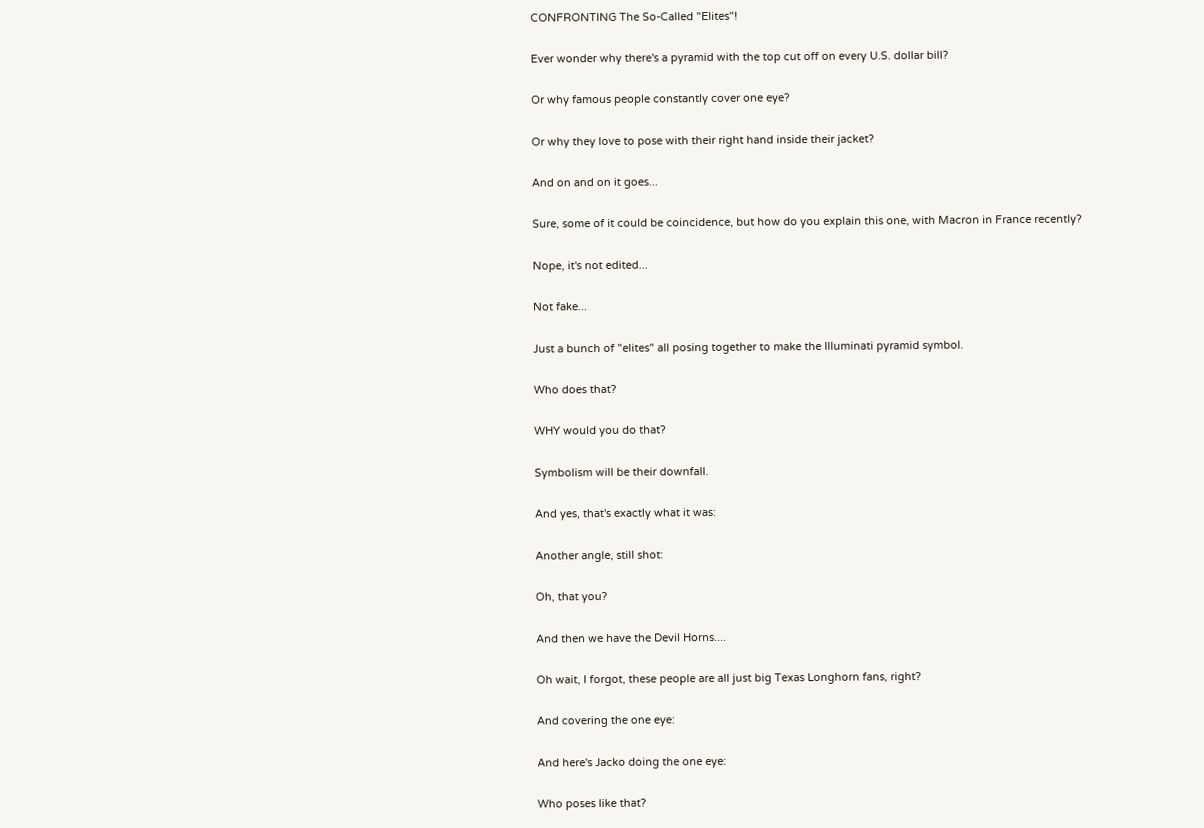CONFRONTING The So-Called "Elites"!

Ever wonder why there's a pyramid with the top cut off on every U.S. dollar bill?

Or why famous people constantly cover one eye?

Or why they love to pose with their right hand inside their jacket?

And on and on it goes...

Sure, some of it could be coincidence, but how do you explain this one, with Macron in France recently?

Nope, it's not edited...

Not fake...

Just a bunch of "elites" all posing together to make the Illuminati pyramid symbol.

Who does that?

WHY would you do that?

Symbolism will be their downfall.

And yes, that's exactly what it was:

Another angle, still shot:

Oh, that you?

And then we have the Devil Horns....

Oh wait, I forgot, these people are all just big Texas Longhorn fans, right?

And covering the one eye:

And here's Jacko doing the one eye:

Who poses like that?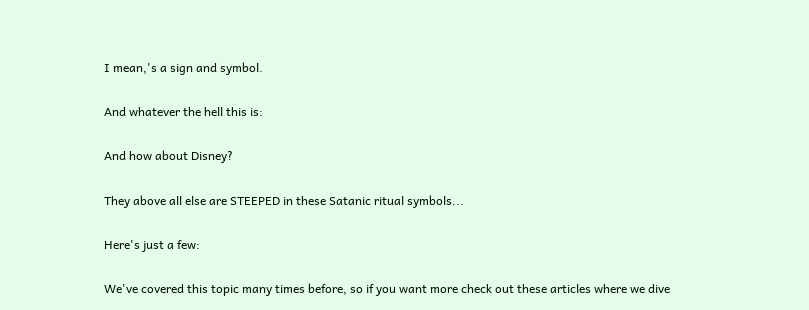I mean,'s a sign and symbol.

And whatever the hell this is:

And how about Disney?

They above all else are STEEPED in these Satanic ritual symbols...

Here's just a few:

We've covered this topic many times before, so if you want more check out these articles where we dive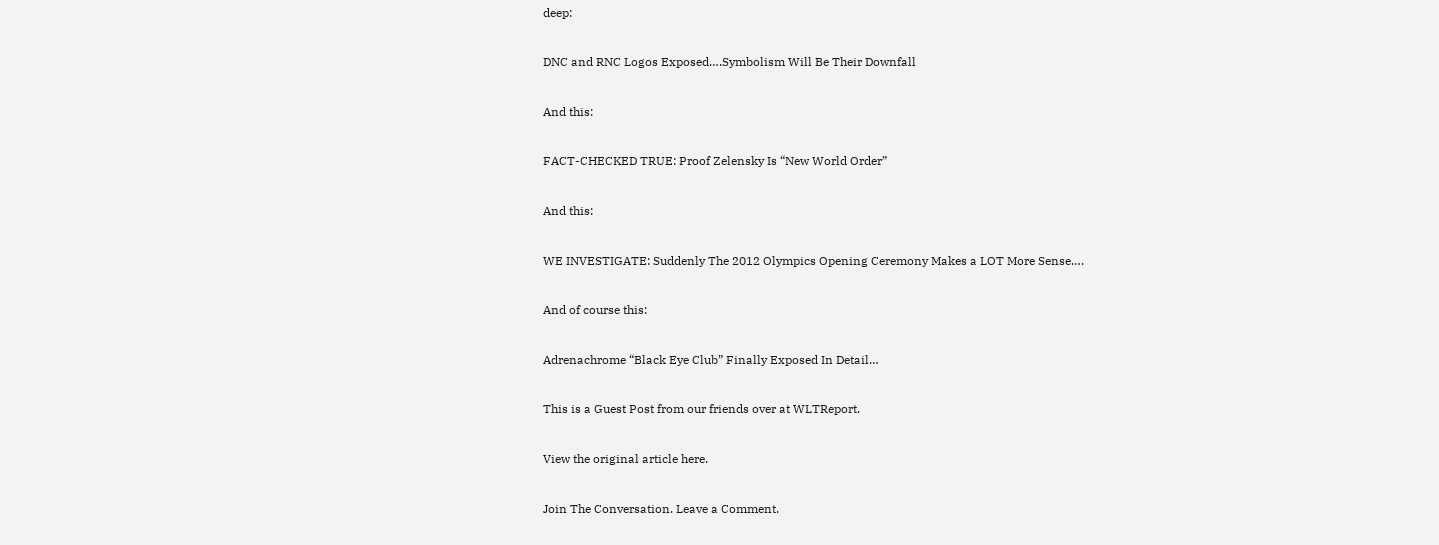deep:

DNC and RNC Logos Exposed….Symbolism Will Be Their Downfall

And this:

FACT-CHECKED TRUE: Proof Zelensky Is “New World Order”

And this:

WE INVESTIGATE: Suddenly The 2012 Olympics Opening Ceremony Makes a LOT More Sense….

And of course this:

Adrenachrome “Black Eye Club” Finally Exposed In Detail…

This is a Guest Post from our friends over at WLTReport.

View the original article here.

Join The Conversation. Leave a Comment.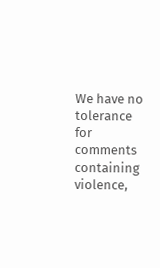We have no tolerance for comments containing violence,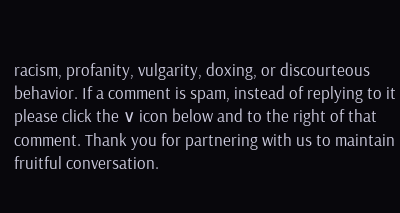racism, profanity, vulgarity, doxing, or discourteous behavior. If a comment is spam, instead of replying to it please click the ∨ icon below and to the right of that comment. Thank you for partnering with us to maintain fruitful conversation.